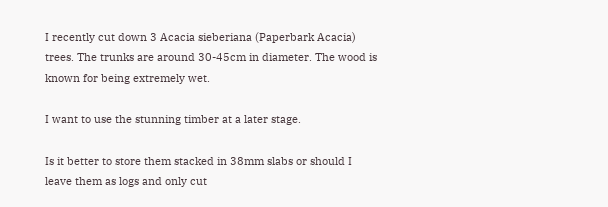I recently cut down 3 Acacia sieberiana (Paperbark Acacia) trees. The trunks are around 30-45cm in diameter. The wood is known for being extremely wet.

I want to use the stunning timber at a later stage.

Is it better to store them stacked in 38mm slabs or should I leave them as logs and only cut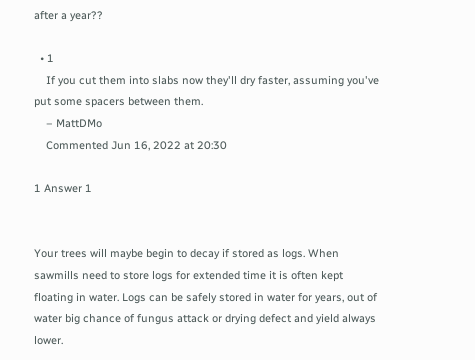after a year??

  • 1
    If you cut them into slabs now they'll dry faster, assuming you've put some spacers between them.
    – MattDMo
    Commented Jun 16, 2022 at 20:30

1 Answer 1


Your trees will maybe begin to decay if stored as logs. When sawmills need to store logs for extended time it is often kept floating in water. Logs can be safely stored in water for years, out of water big chance of fungus attack or drying defect and yield always lower.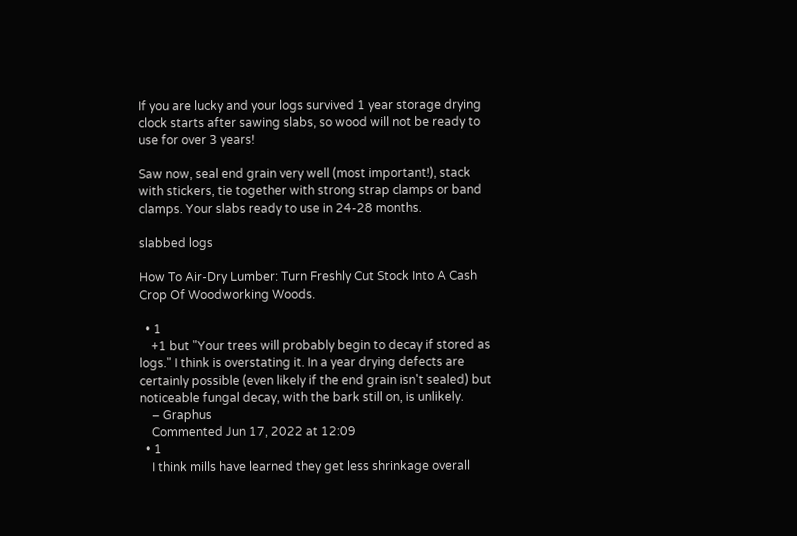If you are lucky and your logs survived 1 year storage drying clock starts after sawing slabs, so wood will not be ready to use for over 3 years!

Saw now, seal end grain very well (most important!), stack with stickers, tie together with strong strap clamps or band clamps. Your slabs ready to use in 24-28 months.

slabbed logs

How To Air-Dry Lumber: Turn Freshly Cut Stock Into A Cash Crop Of Woodworking Woods.

  • 1
    +1 but "Your trees will probably begin to decay if stored as logs." I think is overstating it. In a year drying defects are certainly possible (even likely if the end grain isn't sealed) but noticeable fungal decay, with the bark still on, is unlikely.
    – Graphus
    Commented Jun 17, 2022 at 12:09
  • 1
    I think mills have learned they get less shrinkage overall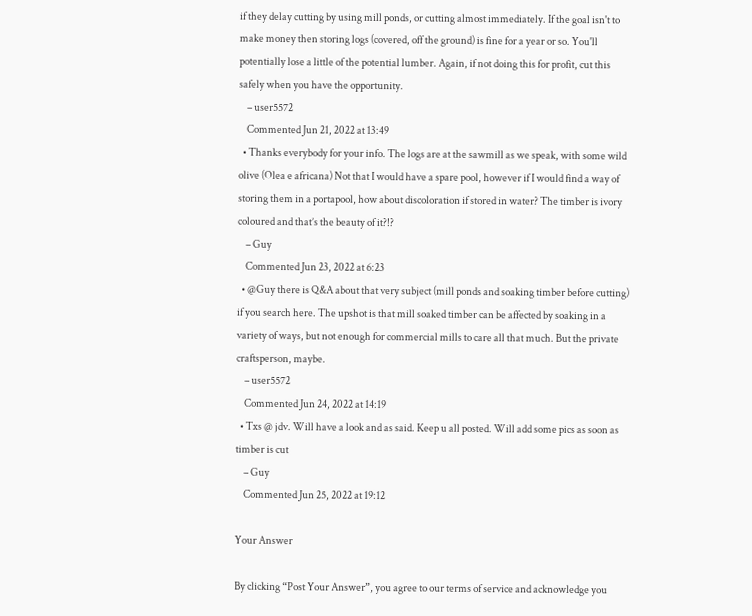if they delay cutting by using mill ponds, or cutting almost immediately. If the goal isn't to make money then storing logs (covered, off the ground) is fine for a year or so. You'll potentially lose a little of the potential lumber. Again, if not doing this for profit, cut this safely when you have the opportunity.
    – user5572
    Commented Jun 21, 2022 at 13:49
  • Thanks everybody for your info. The logs are at the sawmill as we speak, with some wild olive (Olea e africana) Not that I would have a spare pool, however if I would find a way of storing them in a portapool, how about discoloration if stored in water? The timber is ivory coloured and that’s the beauty of it?!?
    – Guy
    Commented Jun 23, 2022 at 6:23
  • @Guy there is Q&A about that very subject (mill ponds and soaking timber before cutting) if you search here. The upshot is that mill soaked timber can be affected by soaking in a variety of ways, but not enough for commercial mills to care all that much. But the private craftsperson, maybe.
    – user5572
    Commented Jun 24, 2022 at 14:19
  • Txs @ jdv. Will have a look and as said. Keep u all posted. Will add some pics as soon as timber is cut
    – Guy
    Commented Jun 25, 2022 at 19:12

Your Answer

By clicking “Post Your Answer”, you agree to our terms of service and acknowledge you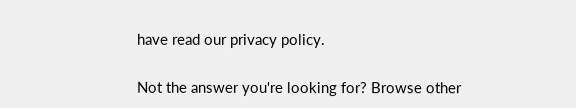have read our privacy policy.

Not the answer you're looking for? Browse other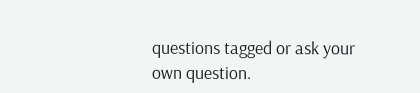questions tagged or ask your own question.